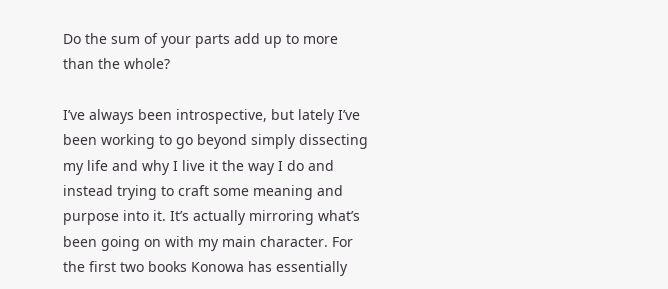Do the sum of your parts add up to more than the whole?

I’ve always been introspective, but lately I’ve been working to go beyond simply dissecting my life and why I live it the way I do and instead trying to craft some meaning and purpose into it. It’s actually mirroring what’s been going on with my main character. For the first two books Konowa has essentially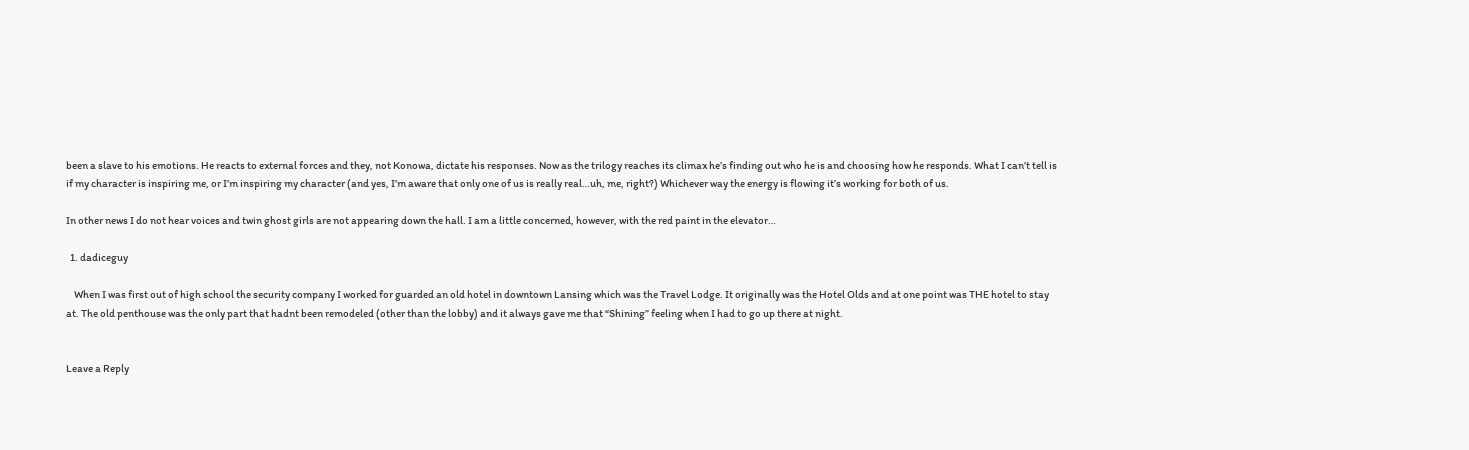been a slave to his emotions. He reacts to external forces and they, not Konowa, dictate his responses. Now as the trilogy reaches its climax he’s finding out who he is and choosing how he responds. What I can’t tell is if my character is inspiring me, or I’m inspiring my character (and yes, I’m aware that only one of us is really real…uh, me, right?) Whichever way the energy is flowing it’s working for both of us.

In other news I do not hear voices and twin ghost girls are not appearing down the hall. I am a little concerned, however, with the red paint in the elevator…

  1. dadiceguy

    When I was first out of high school the security company I worked for guarded an old hotel in downtown Lansing which was the Travel Lodge. It originally was the Hotel Olds and at one point was THE hotel to stay at. The old penthouse was the only part that hadnt been remodeled (other than the lobby) and it always gave me that “Shining” feeling when I had to go up there at night.


Leave a Reply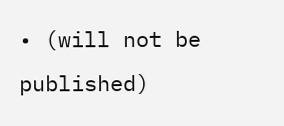• (will not be published)